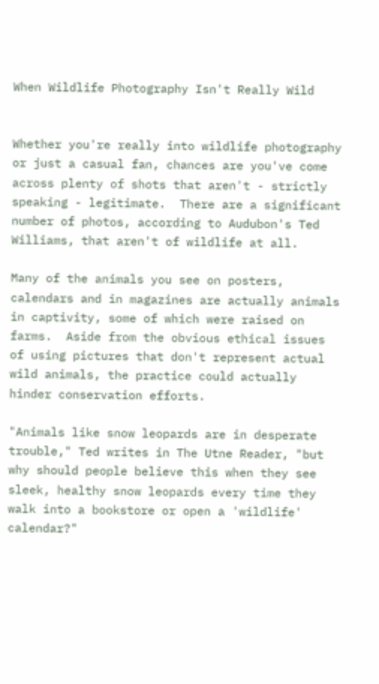When Wildlife Photography Isn't Really Wild


Whether you're really into wildlife photography or just a casual fan, chances are you've come across plenty of shots that aren't - strictly speaking - legitimate.  There are a significant number of photos, according to Audubon's Ted Williams, that aren't of wildlife at all.

Many of the animals you see on posters, calendars and in magazines are actually animals in captivity, some of which were raised on farms.  Aside from the obvious ethical issues of using pictures that don't represent actual wild animals, the practice could actually hinder conservation efforts.

"Animals like snow leopards are in desperate trouble," Ted writes in The Utne Reader, "but why should people believe this when they see sleek, healthy snow leopards every time they walk into a bookstore or open a 'wildlife' calendar?"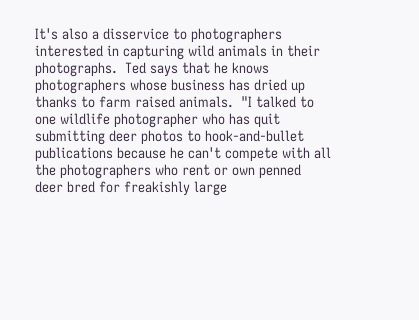It's also a disservice to photographers interested in capturing wild animals in their photographs.  Ted says that he knows photographers whose business has dried up thanks to farm raised animals.  "I talked to one wildlife photographer who has quit submitting deer photos to hook-and-bullet publications because he can't compete with all the photographers who rent or own penned deer bred for freakishly large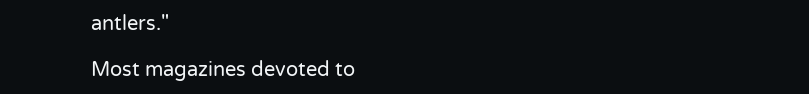antlers."

Most magazines devoted to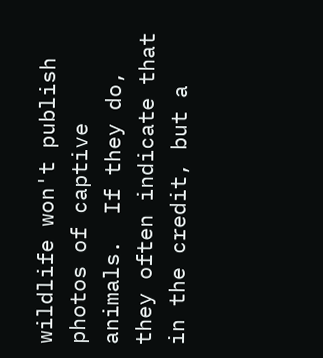wildlife won't publish photos of captive animals.  If they do, they often indicate that in the credit, but a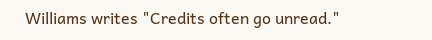Williams writes "Credits often go unread."